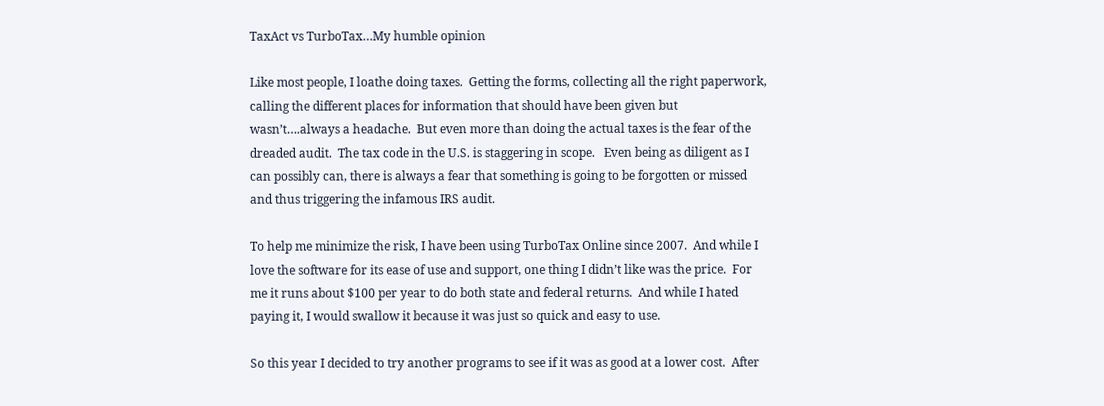TaxAct vs TurboTax…My humble opinion

Like most people, I loathe doing taxes.  Getting the forms, collecting all the right paperwork, calling the different places for information that should have been given but wasn’t….always a headache.  But even more than doing the actual taxes is the fear of the dreaded audit.  The tax code in the U.S. is staggering in scope.   Even being as diligent as I can possibly can, there is always a fear that something is going to be forgotten or missed and thus triggering the infamous IRS audit.

To help me minimize the risk, I have been using TurboTax Online since 2007.  And while I love the software for its ease of use and support, one thing I didn’t like was the price.  For me it runs about $100 per year to do both state and federal returns.  And while I hated paying it, I would swallow it because it was just so quick and easy to use.

So this year I decided to try another programs to see if it was as good at a lower cost.  After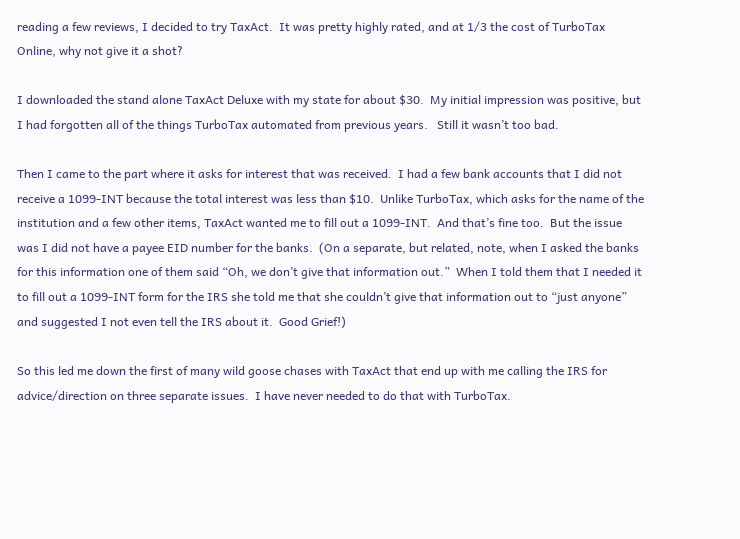reading a few reviews, I decided to try TaxAct.  It was pretty highly rated, and at 1/3 the cost of TurboTax Online, why not give it a shot?

I downloaded the stand alone TaxAct Deluxe with my state for about $30.  My initial impression was positive, but I had forgotten all of the things TurboTax automated from previous years.   Still it wasn’t too bad.

Then I came to the part where it asks for interest that was received.  I had a few bank accounts that I did not receive a 1099-INT because the total interest was less than $10.  Unlike TurboTax, which asks for the name of the institution and a few other items, TaxAct wanted me to fill out a 1099-INT.  And that’s fine too.  But the issue was I did not have a payee EID number for the banks.  (On a separate, but related, note, when I asked the banks for this information one of them said “Oh, we don’t give that information out.”  When I told them that I needed it to fill out a 1099-INT form for the IRS she told me that she couldn’t give that information out to “just anyone” and suggested I not even tell the IRS about it.  Good Grief!)

So this led me down the first of many wild goose chases with TaxAct that end up with me calling the IRS for advice/direction on three separate issues.  I have never needed to do that with TurboTax.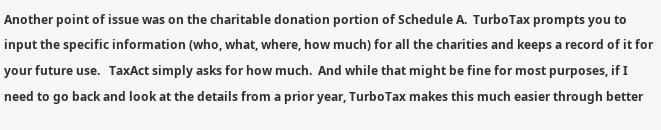Another point of issue was on the charitable donation portion of Schedule A.  TurboTax prompts you to input the specific information (who, what, where, how much) for all the charities and keeps a record of it for your future use.   TaxAct simply asks for how much.  And while that might be fine for most purposes, if I need to go back and look at the details from a prior year, TurboTax makes this much easier through better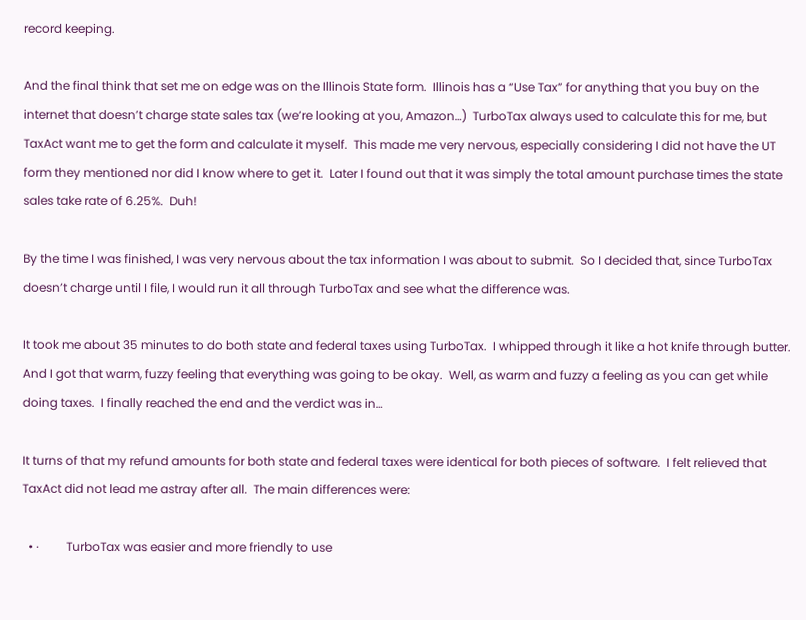record keeping.

And the final think that set me on edge was on the Illinois State form.  Illinois has a “Use Tax” for anything that you buy on the internet that doesn’t charge state sales tax (we’re looking at you, Amazon…)  TurboTax always used to calculate this for me, but TaxAct want me to get the form and calculate it myself.  This made me very nervous, especially considering I did not have the UT form they mentioned nor did I know where to get it.  Later I found out that it was simply the total amount purchase times the state sales take rate of 6.25%.  Duh!

By the time I was finished, I was very nervous about the tax information I was about to submit.  So I decided that, since TurboTax doesn’t charge until I file, I would run it all through TurboTax and see what the difference was.

It took me about 35 minutes to do both state and federal taxes using TurboTax.  I whipped through it like a hot knife through butter.  And I got that warm, fuzzy feeling that everything was going to be okay.  Well, as warm and fuzzy a feeling as you can get while doing taxes.  I finally reached the end and the verdict was in…

It turns of that my refund amounts for both state and federal taxes were identical for both pieces of software.  I felt relieved that TaxAct did not lead me astray after all.  The main differences were:

  • ·         TurboTax was easier and more friendly to use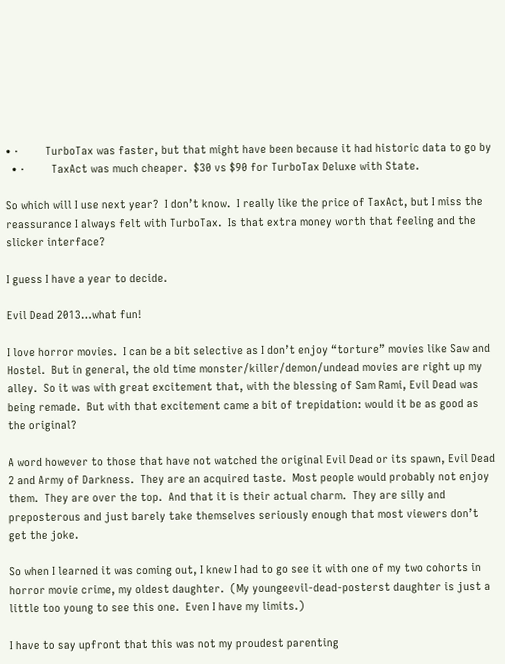• ·         TurboTax was faster, but that might have been because it had historic data to go by
  • ·         TaxAct was much cheaper.  $30 vs $90 for TurboTax Deluxe with State.

So which will I use next year?  I don’t know.  I really like the price of TaxAct, but I miss the reassurance I always felt with TurboTax.  Is that extra money worth that feeling and the slicker interface?

I guess I have a year to decide.

Evil Dead 2013…what fun!

I love horror movies.  I can be a bit selective as I don’t enjoy “torture” movies like Saw and Hostel.  But in general, the old time monster/killer/demon/undead movies are right up my alley.  So it was with great excitement that, with the blessing of Sam Rami, Evil Dead was being remade.  But with that excitement came a bit of trepidation: would it be as good as the original?

A word however to those that have not watched the original Evil Dead or its spawn, Evil Dead 2 and Army of Darkness.  They are an acquired taste.  Most people would probably not enjoy them.  They are over the top.  And that it is their actual charm.  They are silly and preposterous and just barely take themselves seriously enough that most viewers don’t get the joke.

So when I learned it was coming out, I knew I had to go see it with one of my two cohorts in horror movie crime, my oldest daughter.  (My youngeevil-dead-posterst daughter is just a little too young to see this one.  Even I have my limits.)

I have to say upfront that this was not my proudest parenting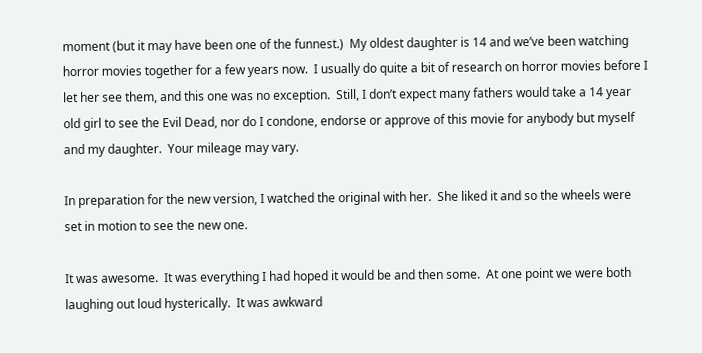moment (but it may have been one of the funnest.)  My oldest daughter is 14 and we’ve been watching horror movies together for a few years now.  I usually do quite a bit of research on horror movies before I let her see them, and this one was no exception.  Still, I don’t expect many fathers would take a 14 year old girl to see the Evil Dead, nor do I condone, endorse or approve of this movie for anybody but myself and my daughter.  Your mileage may vary.

In preparation for the new version, I watched the original with her.  She liked it and so the wheels were set in motion to see the new one.

It was awesome.  It was everything I had hoped it would be and then some.  At one point we were both laughing out loud hysterically.  It was awkward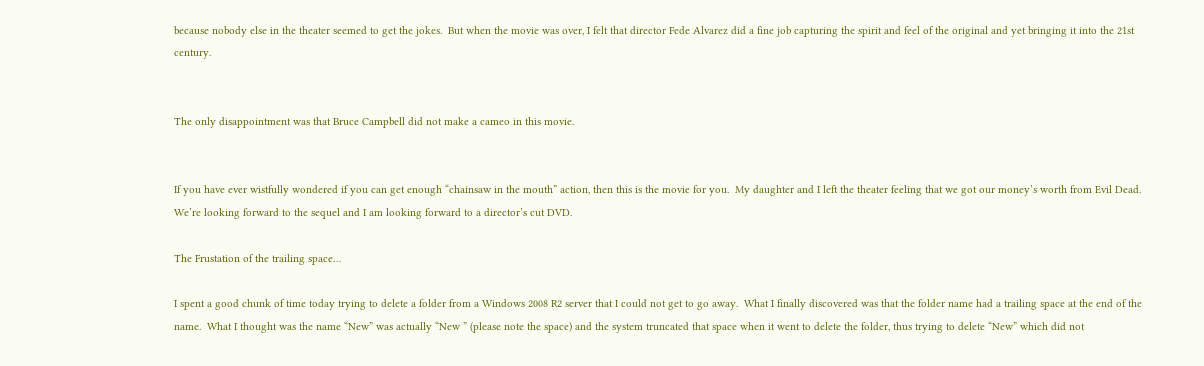because nobody else in the theater seemed to get the jokes.  But when the movie was over, I felt that director Fede Alvarez did a fine job capturing the spirit and feel of the original and yet bringing it into the 21st century.


The only disappointment was that Bruce Campbell did not make a cameo in this movie.


If you have ever wistfully wondered if you can get enough “chainsaw in the mouth” action, then this is the movie for you.  My daughter and I left the theater feeling that we got our money’s worth from Evil Dead.  We’re looking forward to the sequel and I am looking forward to a director’s cut DVD.

The Frustation of the trailing space…

I spent a good chunk of time today trying to delete a folder from a Windows 2008 R2 server that I could not get to go away.  What I finally discovered was that the folder name had a trailing space at the end of the name.  What I thought was the name “New” was actually “New ” (please note the space) and the system truncated that space when it went to delete the folder, thus trying to delete “New” which did not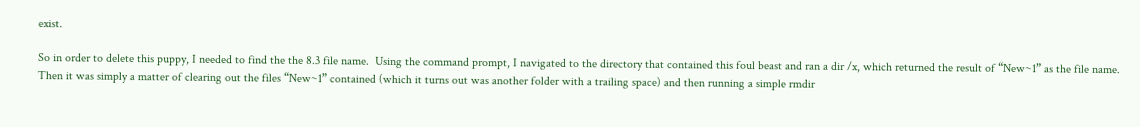exist.

So in order to delete this puppy, I needed to find the the 8.3 file name.  Using the command prompt, I navigated to the directory that contained this foul beast and ran a dir /x, which returned the result of “New~1” as the file name.  Then it was simply a matter of clearing out the files “New~1” contained (which it turns out was another folder with a trailing space) and then running a simple rmdir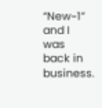“New~1” and I was back in business.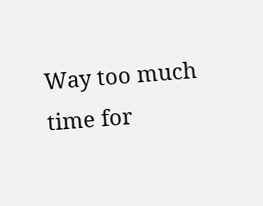Way too much time for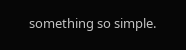something so simple.